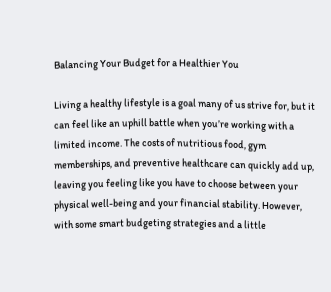Balancing Your Budget for a Healthier You

Living a healthy lifestyle is a goal many of us strive for, but it can feel like an uphill battle when you’re working with a limited income. The costs of nutritious food, gym memberships, and preventive healthcare can quickly add up, leaving you feeling like you have to choose between your physical well-being and your financial stability. However, with some smart budgeting strategies and a little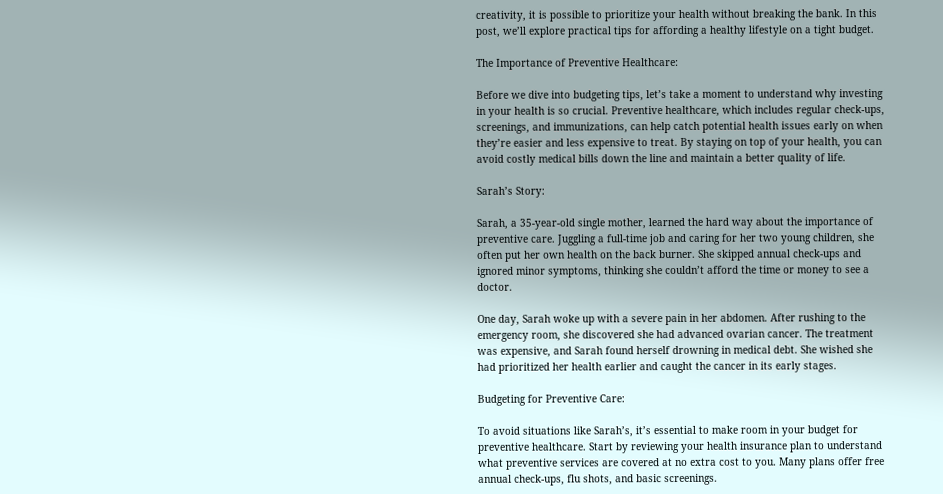creativity, it is possible to prioritize your health without breaking the bank. In this post, we’ll explore practical tips for affording a healthy lifestyle on a tight budget.

The Importance of Preventive Healthcare:

Before we dive into budgeting tips, let’s take a moment to understand why investing in your health is so crucial. Preventive healthcare, which includes regular check-ups, screenings, and immunizations, can help catch potential health issues early on when they’re easier and less expensive to treat. By staying on top of your health, you can avoid costly medical bills down the line and maintain a better quality of life.

Sarah’s Story:

Sarah, a 35-year-old single mother, learned the hard way about the importance of preventive care. Juggling a full-time job and caring for her two young children, she often put her own health on the back burner. She skipped annual check-ups and ignored minor symptoms, thinking she couldn’t afford the time or money to see a doctor.

One day, Sarah woke up with a severe pain in her abdomen. After rushing to the emergency room, she discovered she had advanced ovarian cancer. The treatment was expensive, and Sarah found herself drowning in medical debt. She wished she had prioritized her health earlier and caught the cancer in its early stages.

Budgeting for Preventive Care:

To avoid situations like Sarah’s, it’s essential to make room in your budget for preventive healthcare. Start by reviewing your health insurance plan to understand what preventive services are covered at no extra cost to you. Many plans offer free annual check-ups, flu shots, and basic screenings.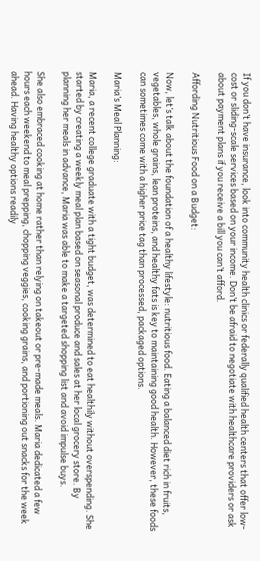If you don’t have insurance, look into community health clinics or federally qualified health centers that offer low-cost or sliding-scale services based on your income. Don’t be afraid to negotiate with healthcare providers or ask about payment plans if you receive a bill you can’t afford.

Affording Nutritious Food on a Budget:

Now, let’s talk about the foundation of a healthy lifestyle: nutritious food. Eating a balanced diet rich in fruits, vegetables, whole grains, lean proteins, and healthy fats is key to maintaining good health. However, these foods can sometimes come with a higher price tag than processed, packaged options.

Maria’s Meal Planning:

Maria, a recent college graduate with a tight budget, was determined to eat healthily without overspending. She started by creating a weekly meal plan based on seasonal produce and sales at her local grocery store. By planning her meals in advance, Maria was able to make a targeted shopping list and avoid impulse buys.

She also embraced cooking at home rather than relying on takeout or pre-made meals. Maria dedicated a few hours each weekend to meal prepping, chopping veggies, cooking grains, and portioning out snacks for the week ahead. Having healthy options readily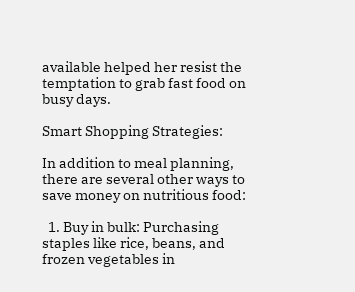available helped her resist the temptation to grab fast food on busy days.

Smart Shopping Strategies:

In addition to meal planning, there are several other ways to save money on nutritious food:

  1. Buy in bulk: Purchasing staples like rice, beans, and frozen vegetables in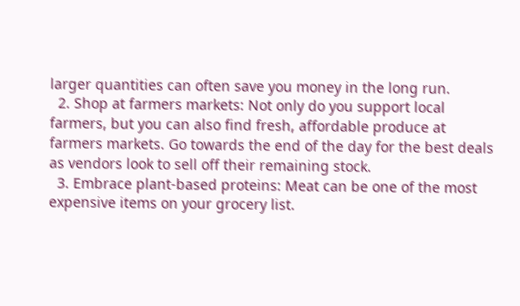larger quantities can often save you money in the long run.
  2. Shop at farmers markets: Not only do you support local farmers, but you can also find fresh, affordable produce at farmers markets. Go towards the end of the day for the best deals as vendors look to sell off their remaining stock.
  3. Embrace plant-based proteins: Meat can be one of the most expensive items on your grocery list.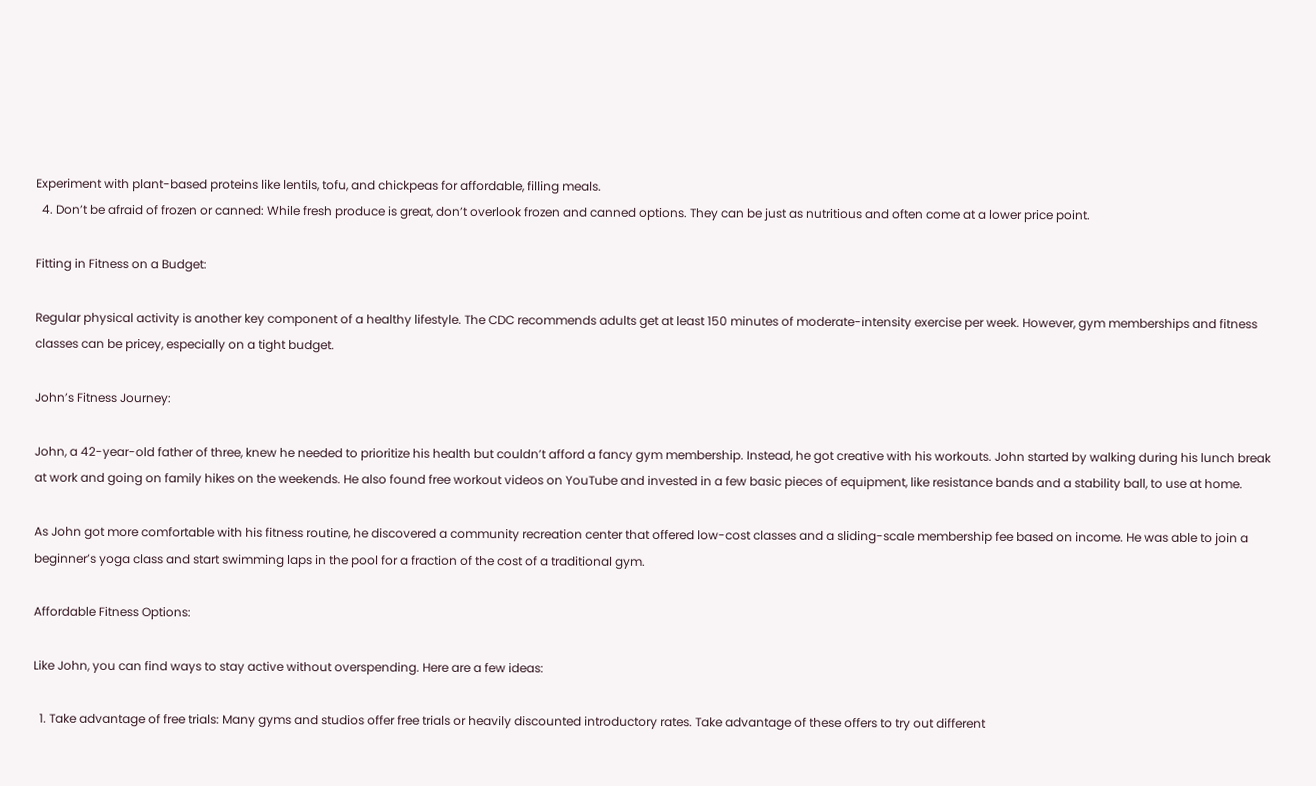Experiment with plant-based proteins like lentils, tofu, and chickpeas for affordable, filling meals.
  4. Don’t be afraid of frozen or canned: While fresh produce is great, don’t overlook frozen and canned options. They can be just as nutritious and often come at a lower price point.

Fitting in Fitness on a Budget:

Regular physical activity is another key component of a healthy lifestyle. The CDC recommends adults get at least 150 minutes of moderate-intensity exercise per week. However, gym memberships and fitness classes can be pricey, especially on a tight budget.

John’s Fitness Journey:

John, a 42-year-old father of three, knew he needed to prioritize his health but couldn’t afford a fancy gym membership. Instead, he got creative with his workouts. John started by walking during his lunch break at work and going on family hikes on the weekends. He also found free workout videos on YouTube and invested in a few basic pieces of equipment, like resistance bands and a stability ball, to use at home.

As John got more comfortable with his fitness routine, he discovered a community recreation center that offered low-cost classes and a sliding-scale membership fee based on income. He was able to join a beginner’s yoga class and start swimming laps in the pool for a fraction of the cost of a traditional gym.

Affordable Fitness Options:

Like John, you can find ways to stay active without overspending. Here are a few ideas:

  1. Take advantage of free trials: Many gyms and studios offer free trials or heavily discounted introductory rates. Take advantage of these offers to try out different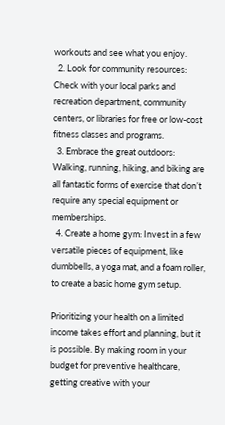workouts and see what you enjoy.
  2. Look for community resources: Check with your local parks and recreation department, community centers, or libraries for free or low-cost fitness classes and programs.
  3. Embrace the great outdoors: Walking, running, hiking, and biking are all fantastic forms of exercise that don’t require any special equipment or memberships.
  4. Create a home gym: Invest in a few versatile pieces of equipment, like dumbbells, a yoga mat, and a foam roller, to create a basic home gym setup.

Prioritizing your health on a limited income takes effort and planning, but it is possible. By making room in your budget for preventive healthcare, getting creative with your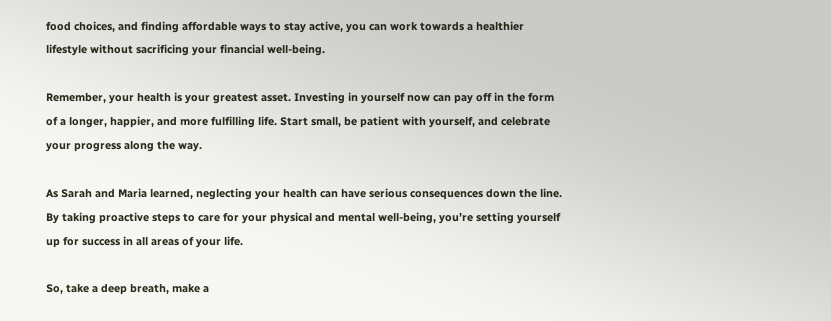food choices, and finding affordable ways to stay active, you can work towards a healthier lifestyle without sacrificing your financial well-being.

Remember, your health is your greatest asset. Investing in yourself now can pay off in the form of a longer, happier, and more fulfilling life. Start small, be patient with yourself, and celebrate your progress along the way.

As Sarah and Maria learned, neglecting your health can have serious consequences down the line. By taking proactive steps to care for your physical and mental well-being, you’re setting yourself up for success in all areas of your life.

So, take a deep breath, make a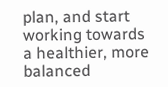plan, and start working towards a healthier, more balanced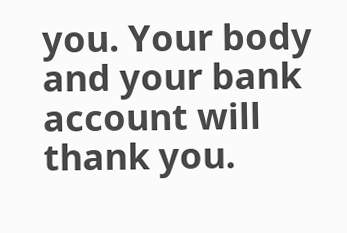you. Your body and your bank account will thank you.